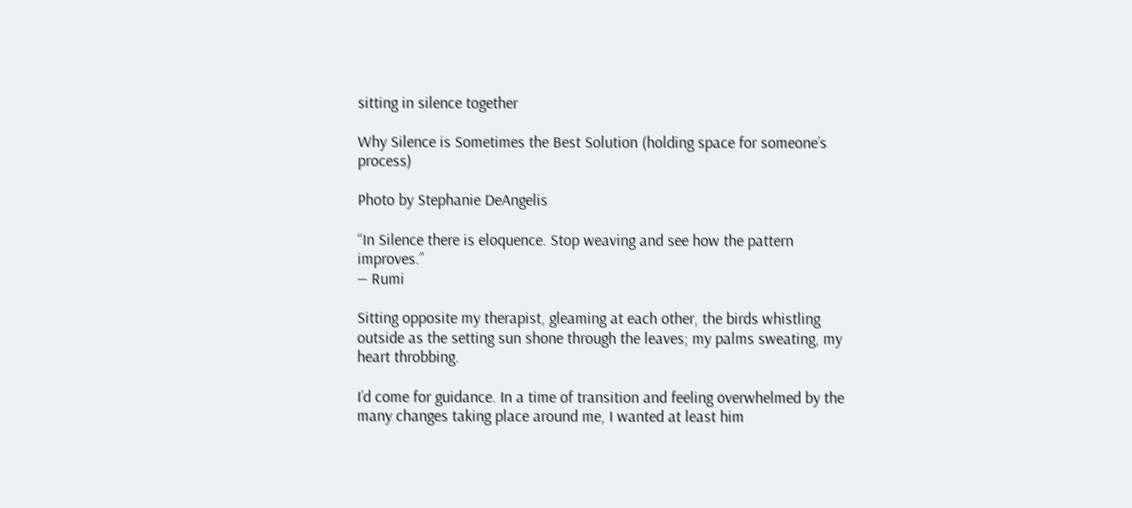sitting in silence together

Why Silence is Sometimes the Best Solution (holding space for someone’s process)

Photo by Stephanie DeAngelis

“In Silence there is eloquence. Stop weaving and see how the pattern improves.”
― Rumi

Sitting opposite my therapist, gleaming at each other, the birds whistling outside as the setting sun shone through the leaves; my palms sweating, my heart throbbing.

I’d come for guidance. In a time of transition and feeling overwhelmed by the many changes taking place around me, I wanted at least him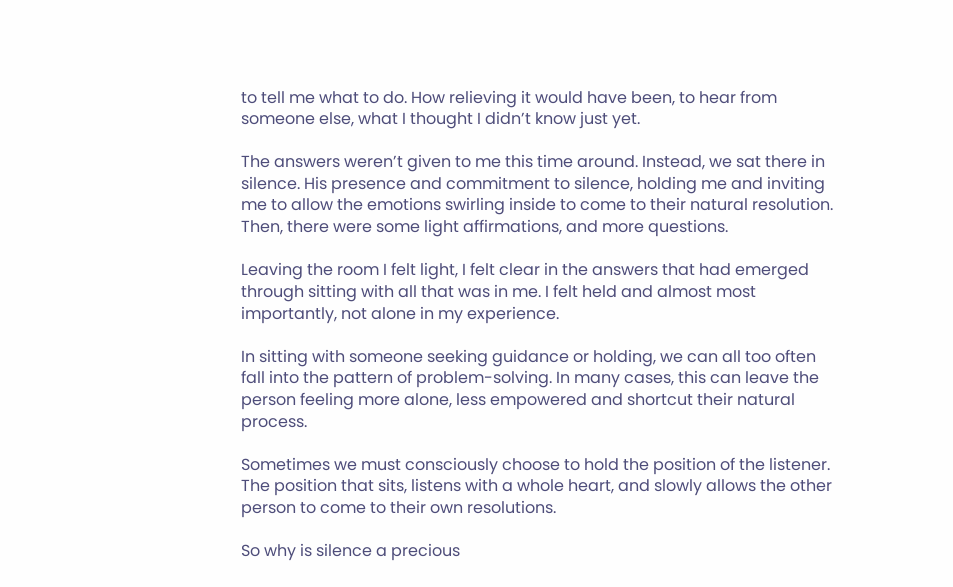to tell me what to do. How relieving it would have been, to hear from someone else, what I thought I didn’t know just yet.

The answers weren’t given to me this time around. Instead, we sat there in silence. His presence and commitment to silence, holding me and inviting me to allow the emotions swirling inside to come to their natural resolution.
Then, there were some light affirmations, and more questions.

Leaving the room I felt light, I felt clear in the answers that had emerged through sitting with all that was in me. I felt held and almost most importantly, not alone in my experience.

In sitting with someone seeking guidance or holding, we can all too often fall into the pattern of problem-solving. In many cases, this can leave the person feeling more alone, less empowered and shortcut their natural process.

Sometimes we must consciously choose to hold the position of the listener. The position that sits, listens with a whole heart, and slowly allows the other person to come to their own resolutions.

So why is silence a precious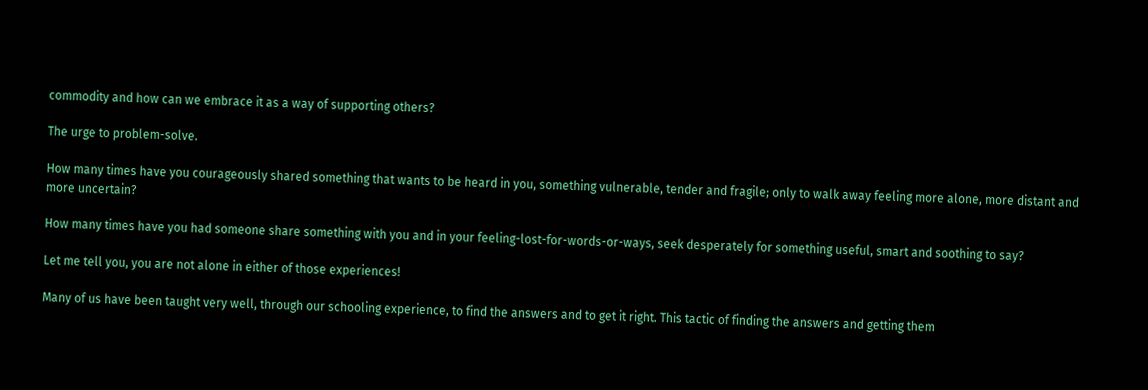commodity and how can we embrace it as a way of supporting others?

The urge to problem-solve.

How many times have you courageously shared something that wants to be heard in you, something vulnerable, tender and fragile; only to walk away feeling more alone, more distant and more uncertain?

How many times have you had someone share something with you and in your feeling-lost-for-words-or-ways, seek desperately for something useful, smart and soothing to say?

Let me tell you, you are not alone in either of those experiences!

Many of us have been taught very well, through our schooling experience, to find the answers and to get it right. This tactic of finding the answers and getting them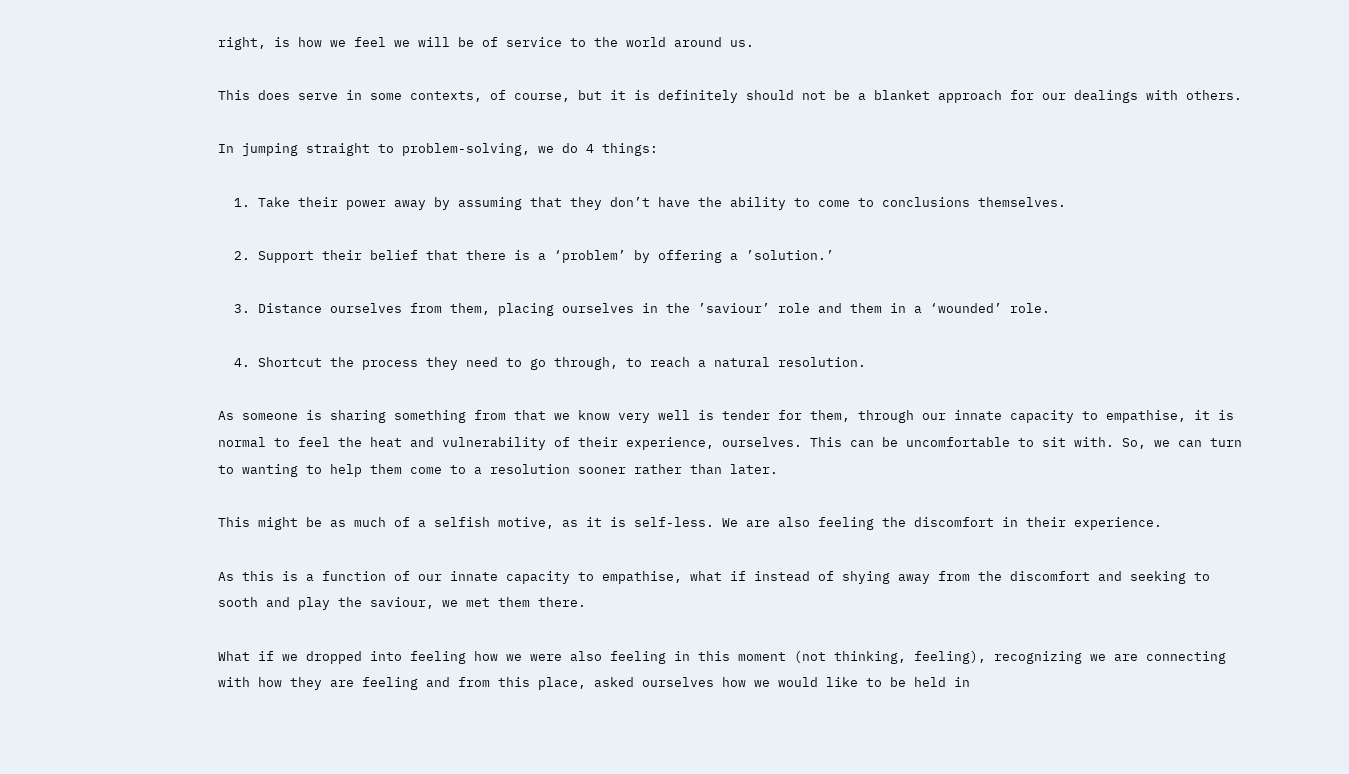right, is how we feel we will be of service to the world around us.

This does serve in some contexts, of course, but it is definitely should not be a blanket approach for our dealings with others.

In jumping straight to problem-solving, we do 4 things:

  1. Take their power away by assuming that they don’t have the ability to come to conclusions themselves.

  2. Support their belief that there is a ‘problem’ by offering a ’solution.’

  3. Distance ourselves from them, placing ourselves in the ’saviour’ role and them in a ‘wounded’ role.

  4. Shortcut the process they need to go through, to reach a natural resolution.

As someone is sharing something from that we know very well is tender for them, through our innate capacity to empathise, it is normal to feel the heat and vulnerability of their experience, ourselves. This can be uncomfortable to sit with. So, we can turn to wanting to help them come to a resolution sooner rather than later.

This might be as much of a selfish motive, as it is self-less. We are also feeling the discomfort in their experience.

As this is a function of our innate capacity to empathise, what if instead of shying away from the discomfort and seeking to sooth and play the saviour, we met them there.

What if we dropped into feeling how we were also feeling in this moment (not thinking, feeling), recognizing we are connecting with how they are feeling and from this place, asked ourselves how we would like to be held in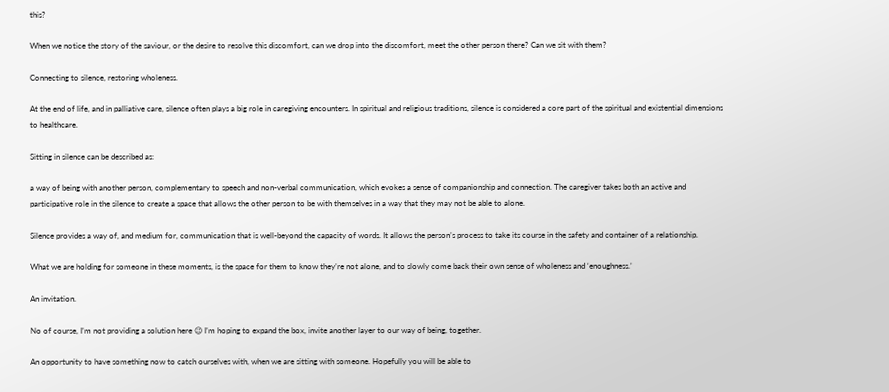this?

When we notice the story of the saviour, or the desire to resolve this discomfort, can we drop into the discomfort, meet the other person there? Can we sit with them?

Connecting to silence, restoring wholeness.

At the end of life, and in palliative care, silence often plays a big role in caregiving encounters. In spiritual and religious traditions, silence is considered a core part of the spiritual and existential dimensions to healthcare.

Sitting in silence can be described as:

a way of being with another person, complementary to speech and non-verbal communication, which evokes a sense of companionship and connection. The caregiver takes both an active and participative role in the silence to create a space that allows the other person to be with themselves in a way that they may not be able to alone.

Silence provides a way of, and medium for, communication that is well-beyond the capacity of words. It allows the person’s process to take its course in the safety and container of a relationship.

What we are holding for someone in these moments, is the space for them to know they’re not alone, and to slowly come back their own sense of wholeness and ‘enoughness.’

An invitation.

No of course, I’m not providing a solution here 😉 I’m hoping to expand the box, invite another layer to our way of being, together.

An opportunity to have something now to catch ourselves with, when we are sitting with someone. Hopefully you will be able to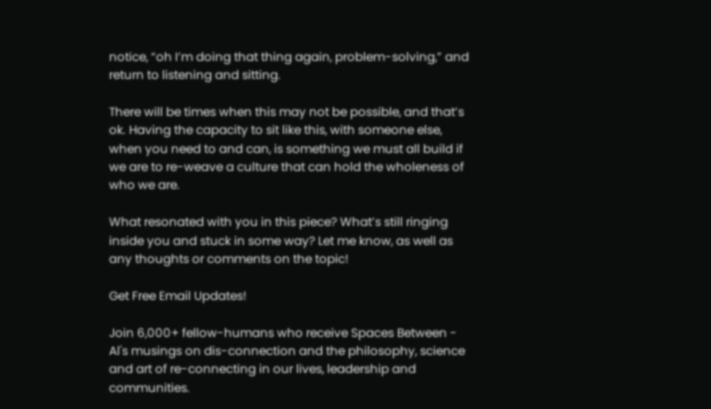notice, “oh I’m doing that thing again, problem-solving,” and return to listening and sitting.

There will be times when this may not be possible, and that’s ok. Having the capacity to sit like this, with someone else, when you need to and can, is something we must all build if we are to re-weave a culture that can hold the wholeness of who we are.

What resonated with you in this piece? What’s still ringing inside you and stuck in some way? Let me know, as well as any thoughts or comments on the topic!

Get Free Email Updates!

Join 6,000+ fellow-humans who receive Spaces Between - Al's musings on dis-connection and the philosophy, science and art of re-connecting in our lives, leadership and communities.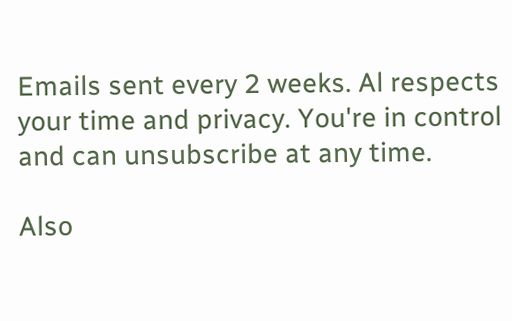Emails sent every 2 weeks. Al respects your time and privacy. You're in control and can unsubscribe at any time.

Also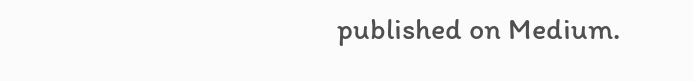published on Medium.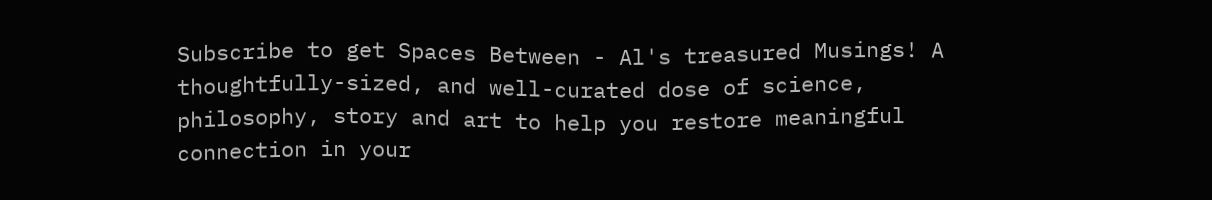Subscribe to get Spaces Between - Al's treasured Musings! A thoughtfully-sized, and well-curated dose of science, philosophy, story and art to help you restore meaningful connection in your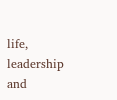life, leadership and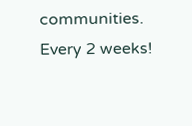communities. Every 2 weeks!